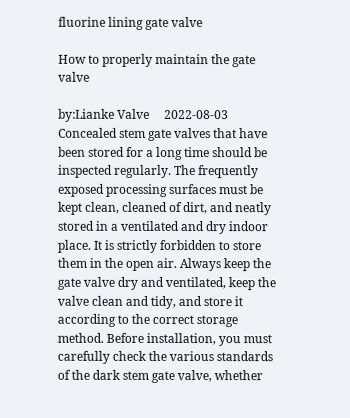fluorine lining gate valve

How to properly maintain the gate valve

by:Lianke Valve     2022-08-03
Concealed stem gate valves that have been stored for a long time should be inspected regularly. The frequently exposed processing surfaces must be kept clean, cleaned of dirt, and neatly stored in a ventilated and dry indoor place. It is strictly forbidden to store them in the open air. Always keep the gate valve dry and ventilated, keep the valve clean and tidy, and store it according to the correct storage method. Before installation, you must carefully check the various standards of the dark stem gate valve, whether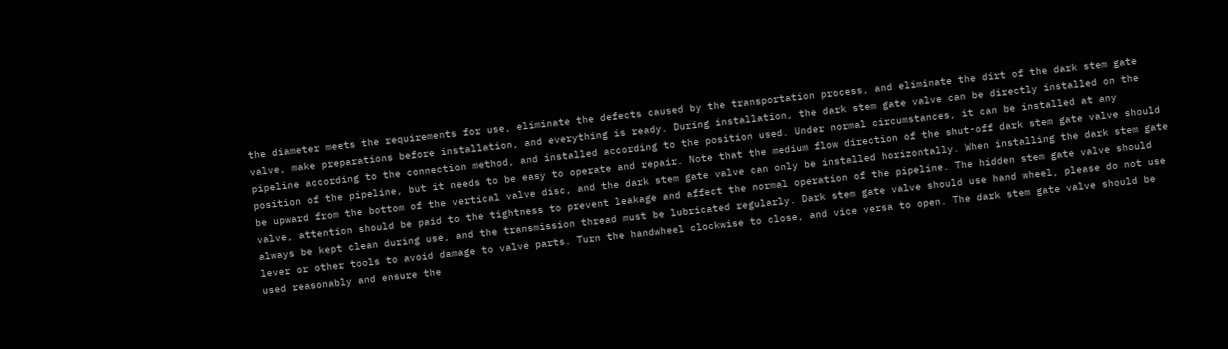the diameter meets the requirements for use, eliminate the defects caused by the transportation process, and eliminate the dirt of the dark stem gate valve, make preparations before installation, and everything is ready. During installation, the dark stem gate valve can be directly installed on the pipeline according to the connection method, and installed according to the position used. Under normal circumstances, it can be installed at any position of the pipeline, but it needs to be easy to operate and repair. Note that the medium flow direction of the shut-off dark stem gate valve should be upward from the bottom of the vertical valve disc, and the dark stem gate valve can only be installed horizontally. When installing the dark stem gate valve, attention should be paid to the tightness to prevent leakage and affect the normal operation of the pipeline. The hidden stem gate valve should always be kept clean during use, and the transmission thread must be lubricated regularly. Dark stem gate valve should use hand wheel, please do not use lever or other tools to avoid damage to valve parts. Turn the handwheel clockwise to close, and vice versa to open. The dark stem gate valve should be used reasonably and ensure the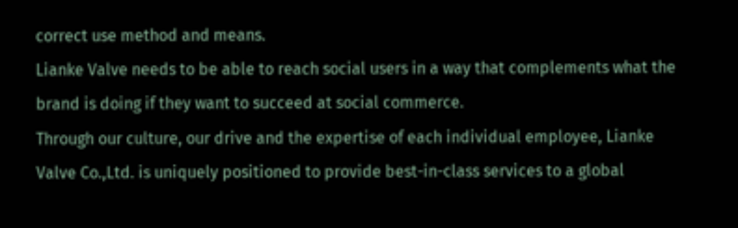correct use method and means.
Lianke Valve needs to be able to reach social users in a way that complements what the brand is doing if they want to succeed at social commerce.
Through our culture, our drive and the expertise of each individual employee, Lianke Valve Co.,Ltd. is uniquely positioned to provide best-in-class services to a global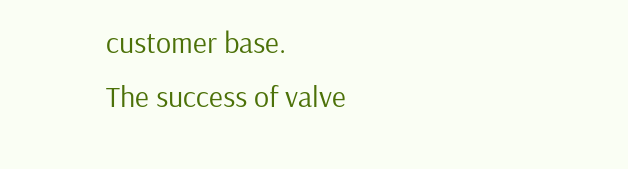customer base.
The success of valve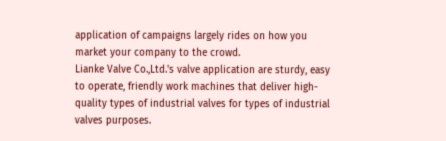application of campaigns largely rides on how you market your company to the crowd.
Lianke Valve Co.,Ltd.'s valve application are sturdy, easy to operate, friendly work machines that deliver high-quality types of industrial valves for types of industrial valves purposes.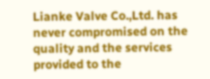Lianke Valve Co.,Ltd. has never compromised on the quality and the services provided to the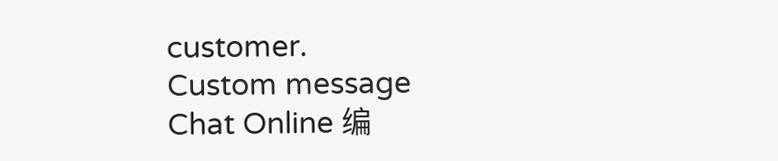customer.
Custom message
Chat Online 编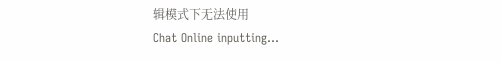辑模式下无法使用
Chat Online inputting...